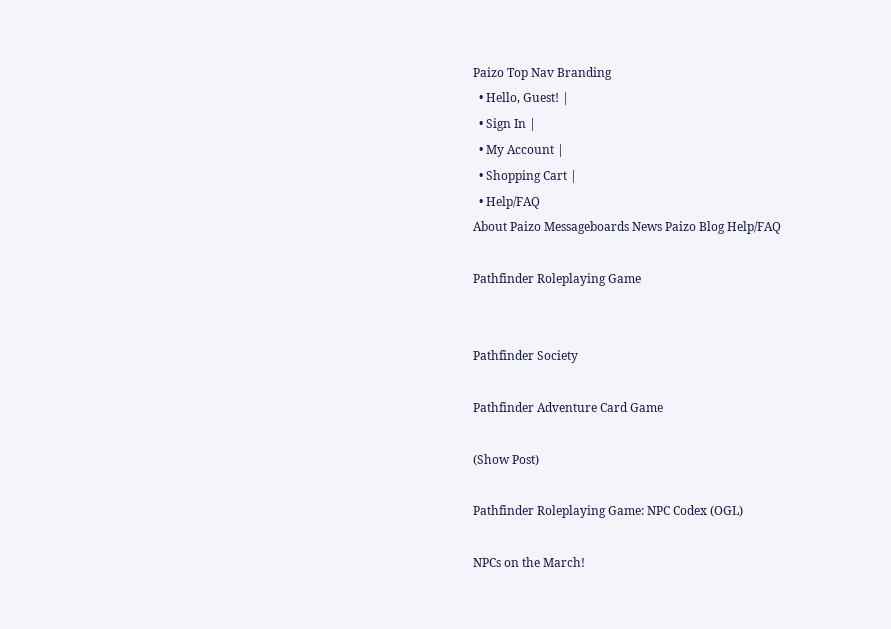Paizo Top Nav Branding
  • Hello, Guest! |
  • Sign In |
  • My Account |
  • Shopping Cart |
  • Help/FAQ
About Paizo Messageboards News Paizo Blog Help/FAQ

Pathfinder Roleplaying Game


Pathfinder Society

Pathfinder Adventure Card Game

(Show Post)

Pathfinder Roleplaying Game: NPC Codex (OGL)

NPCs on the March!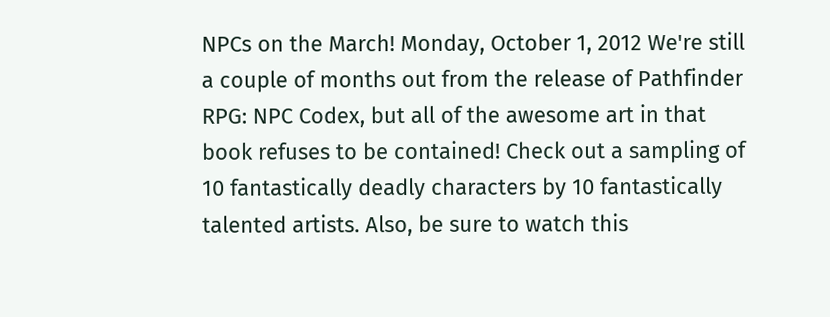NPCs on the March! Monday, October 1, 2012 We're still a couple of months out from the release of Pathfinder RPG: NPC Codex, but all of the awesome art in that book refuses to be contained! Check out a sampling of 10 fantastically deadly characters by 10 fantastically talented artists. Also, be sure to watch this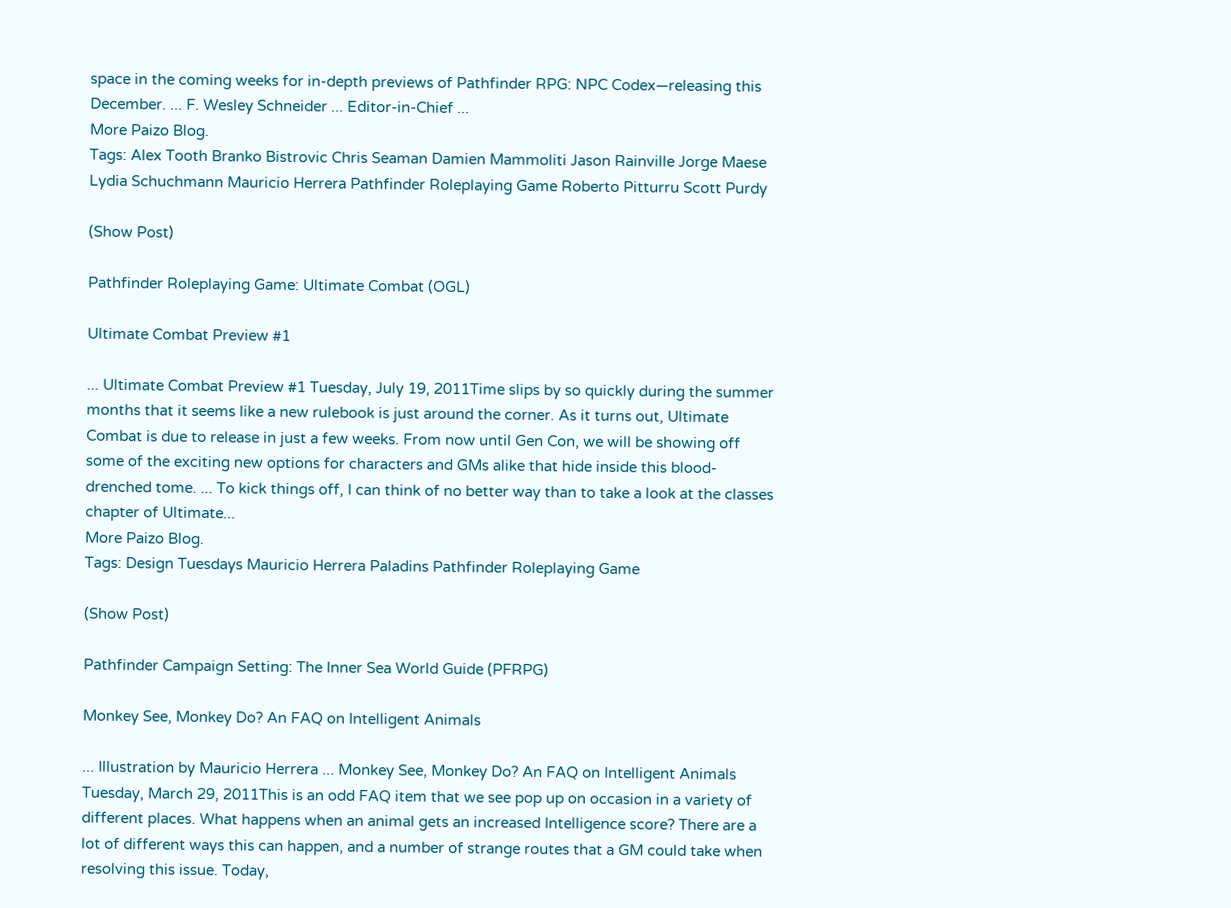space in the coming weeks for in-depth previews of Pathfinder RPG: NPC Codex—releasing this December. ... F. Wesley Schneider ... Editor-in-Chief ...
More Paizo Blog.
Tags: Alex Tooth Branko Bistrovic Chris Seaman Damien Mammoliti Jason Rainville Jorge Maese Lydia Schuchmann Mauricio Herrera Pathfinder Roleplaying Game Roberto Pitturru Scott Purdy

(Show Post)

Pathfinder Roleplaying Game: Ultimate Combat (OGL)

Ultimate Combat Preview #1

... Ultimate Combat Preview #1 Tuesday, July 19, 2011Time slips by so quickly during the summer months that it seems like a new rulebook is just around the corner. As it turns out, Ultimate Combat is due to release in just a few weeks. From now until Gen Con, we will be showing off some of the exciting new options for characters and GMs alike that hide inside this blood-drenched tome. ... To kick things off, I can think of no better way than to take a look at the classes chapter of Ultimate...
More Paizo Blog.
Tags: Design Tuesdays Mauricio Herrera Paladins Pathfinder Roleplaying Game

(Show Post)

Pathfinder Campaign Setting: The Inner Sea World Guide (PFRPG)

Monkey See, Monkey Do? An FAQ on Intelligent Animals

... Illustration by Mauricio Herrera ... Monkey See, Monkey Do? An FAQ on Intelligent Animals Tuesday, March 29, 2011This is an odd FAQ item that we see pop up on occasion in a variety of different places. What happens when an animal gets an increased Intelligence score? There are a lot of different ways this can happen, and a number of strange routes that a GM could take when resolving this issue. Today,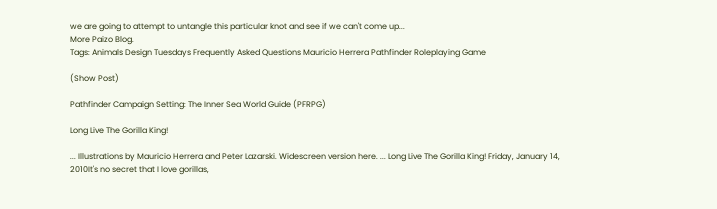we are going to attempt to untangle this particular knot and see if we can't come up...
More Paizo Blog.
Tags: Animals Design Tuesdays Frequently Asked Questions Mauricio Herrera Pathfinder Roleplaying Game

(Show Post)

Pathfinder Campaign Setting: The Inner Sea World Guide (PFRPG)

Long Live The Gorilla King!

... Illustrations by Mauricio Herrera and Peter Lazarski. Widescreen version here. ... Long Live The Gorilla King! Friday, January 14, 2010It's no secret that I love gorillas,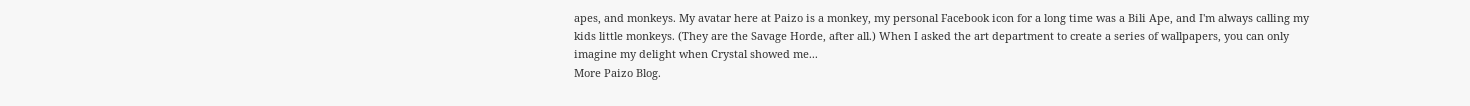apes, and monkeys. My avatar here at Paizo is a monkey, my personal Facebook icon for a long time was a Bili Ape, and I'm always calling my kids little monkeys. (They are the Savage Horde, after all.) When I asked the art department to create a series of wallpapers, you can only imagine my delight when Crystal showed me...
More Paizo Blog.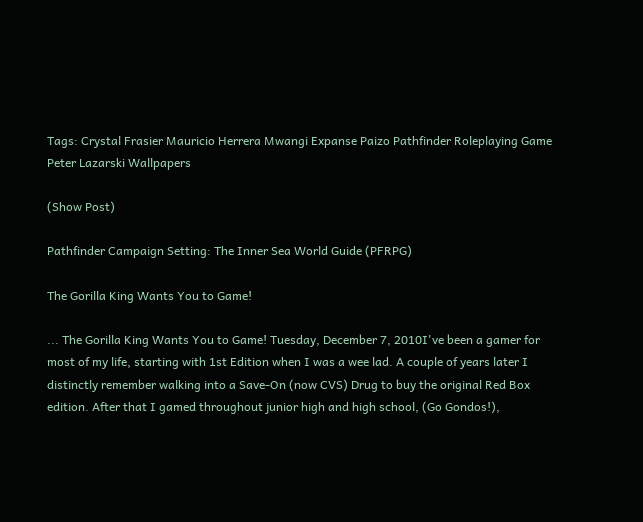Tags: Crystal Frasier Mauricio Herrera Mwangi Expanse Paizo Pathfinder Roleplaying Game Peter Lazarski Wallpapers

(Show Post)

Pathfinder Campaign Setting: The Inner Sea World Guide (PFRPG)

The Gorilla King Wants You to Game!

... The Gorilla King Wants You to Game! Tuesday, December 7, 2010I've been a gamer for most of my life, starting with 1st Edition when I was a wee lad. A couple of years later I distinctly remember walking into a Save-On (now CVS) Drug to buy the original Red Box edition. After that I gamed throughout junior high and high school, (Go Gondos!),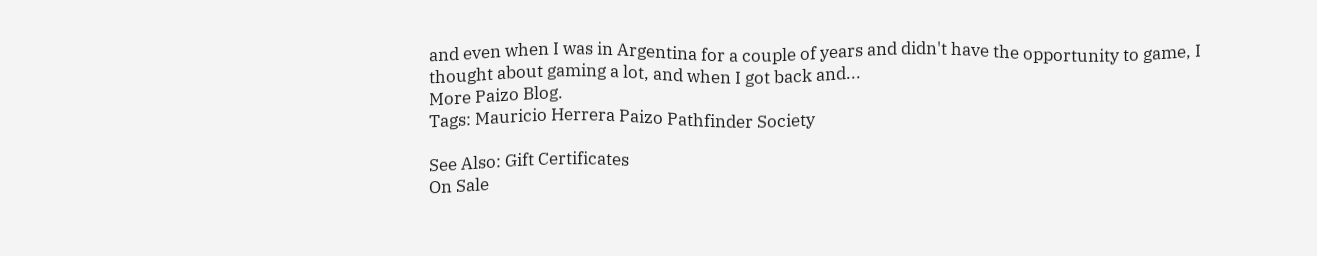and even when I was in Argentina for a couple of years and didn't have the opportunity to game, I thought about gaming a lot, and when I got back and...
More Paizo Blog.
Tags: Mauricio Herrera Paizo Pathfinder Society

See Also: Gift Certificates
On Sale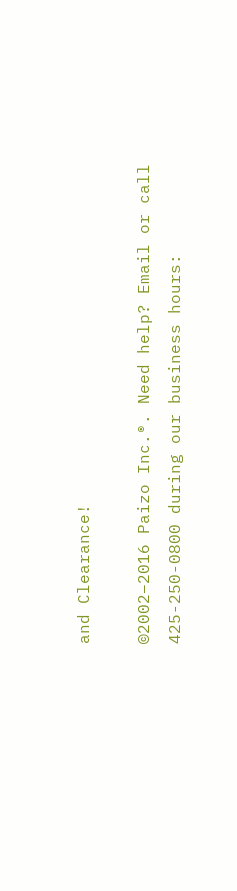and Clearance!

©2002–2016 Paizo Inc.®. Need help? Email or call 425-250-0800 during our business hours: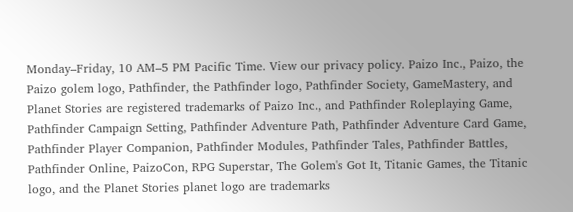Monday–Friday, 10 AM–5 PM Pacific Time. View our privacy policy. Paizo Inc., Paizo, the Paizo golem logo, Pathfinder, the Pathfinder logo, Pathfinder Society, GameMastery, and Planet Stories are registered trademarks of Paizo Inc., and Pathfinder Roleplaying Game, Pathfinder Campaign Setting, Pathfinder Adventure Path, Pathfinder Adventure Card Game, Pathfinder Player Companion, Pathfinder Modules, Pathfinder Tales, Pathfinder Battles, Pathfinder Online, PaizoCon, RPG Superstar, The Golem's Got It, Titanic Games, the Titanic logo, and the Planet Stories planet logo are trademarks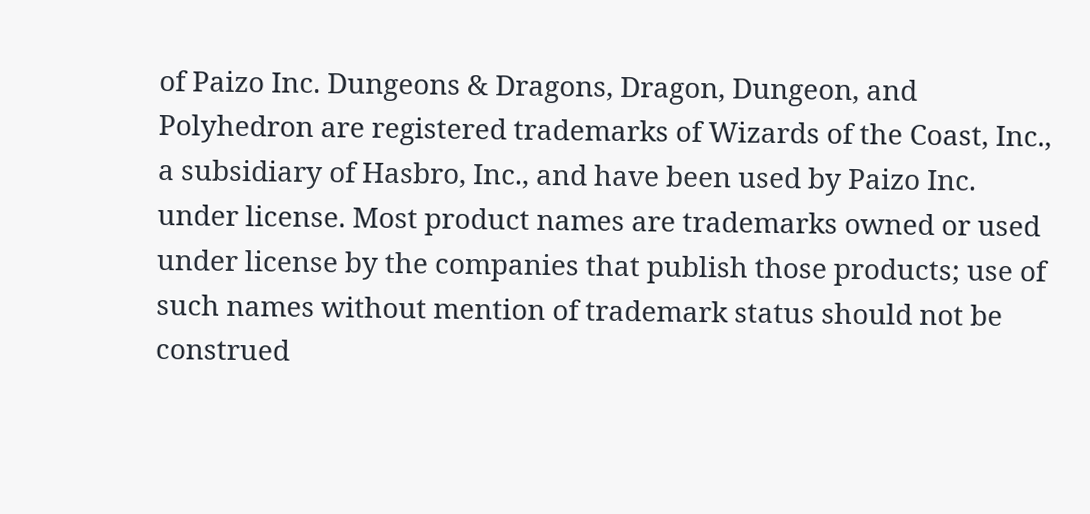of Paizo Inc. Dungeons & Dragons, Dragon, Dungeon, and Polyhedron are registered trademarks of Wizards of the Coast, Inc., a subsidiary of Hasbro, Inc., and have been used by Paizo Inc. under license. Most product names are trademarks owned or used under license by the companies that publish those products; use of such names without mention of trademark status should not be construed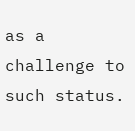as a challenge to such status.